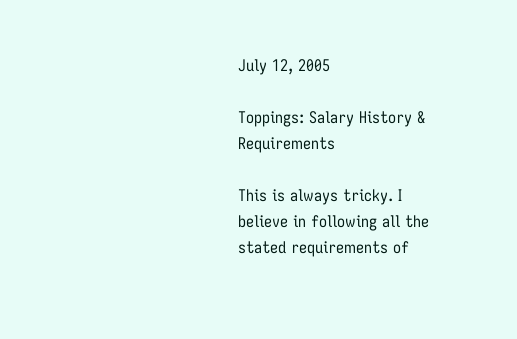July 12, 2005

Toppings: Salary History & Requirements

This is always tricky. I believe in following all the stated requirements of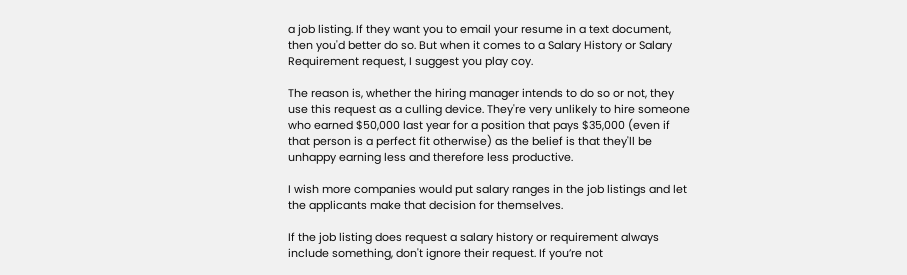a job listing. If they want you to email your resume in a text document, then you'd better do so. But when it comes to a Salary History or Salary Requirement request, I suggest you play coy.

The reason is, whether the hiring manager intends to do so or not, they use this request as a culling device. They're very unlikely to hire someone who earned $50,000 last year for a position that pays $35,000 (even if that person is a perfect fit otherwise) as the belief is that they'll be unhappy earning less and therefore less productive.

I wish more companies would put salary ranges in the job listings and let the applicants make that decision for themselves.

If the job listing does request a salary history or requirement always include something, don't ignore their request. If you’re not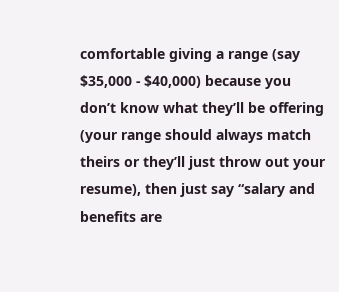comfortable giving a range (say $35,000 - $40,000) because you don’t know what they’ll be offering (your range should always match theirs or they’ll just throw out your resume), then just say “salary and benefits are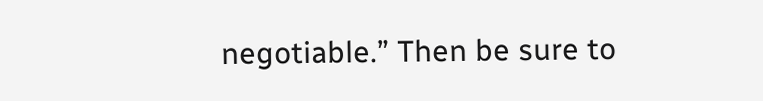negotiable.” Then be sure to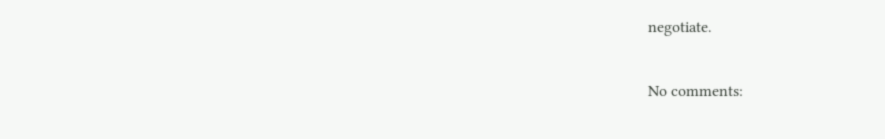negotiate.

No comments: